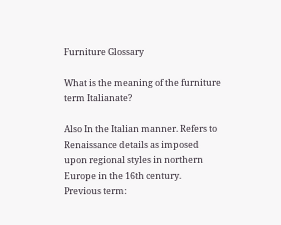Furniture Glossary

What is the meaning of the furniture term Italianate?

Also In the Italian manner. Refers to Renaissance details as imposed upon regional styles in northern Europe in the 16th century.
Previous term: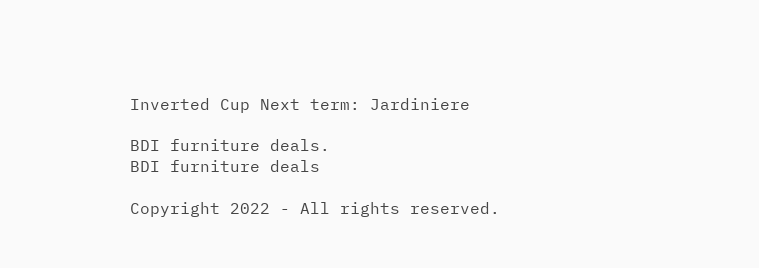Inverted Cup Next term: Jardiniere

BDI furniture deals.
BDI furniture deals

Copyright 2022 - All rights reserved.